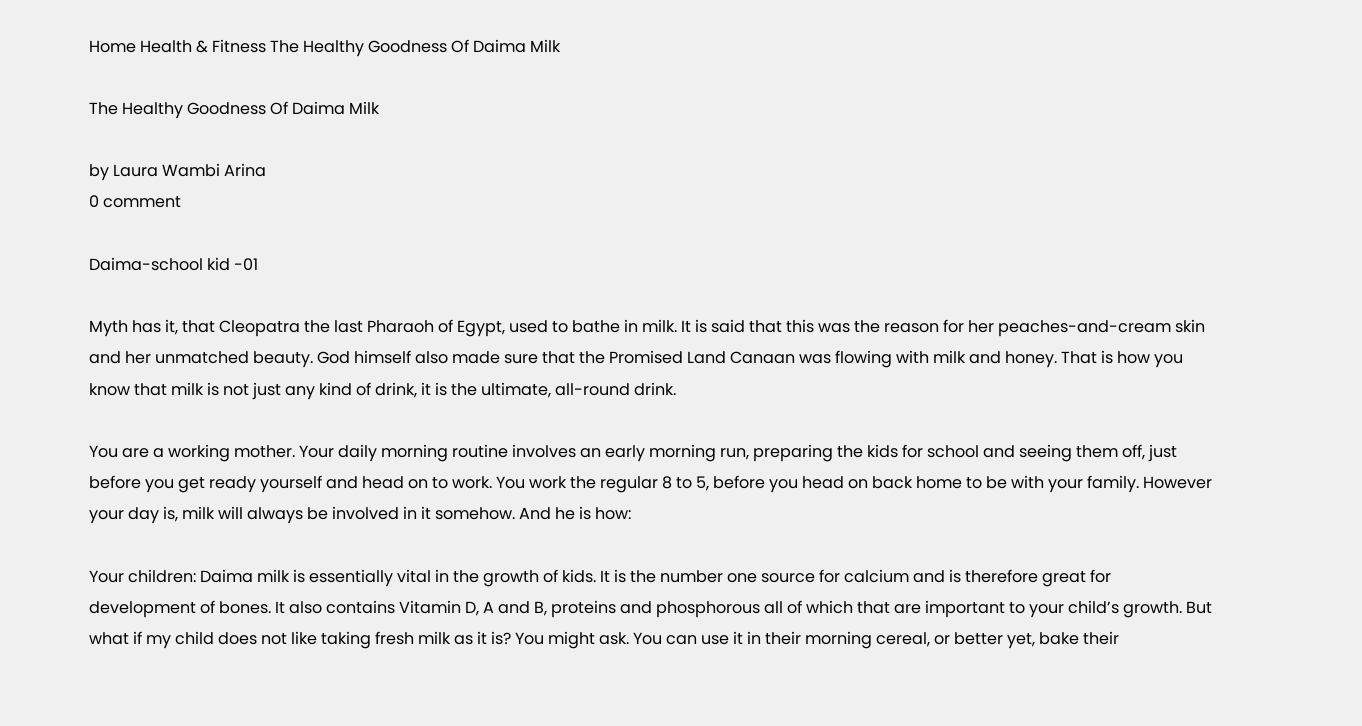Home Health & Fitness The Healthy Goodness Of Daima Milk

The Healthy Goodness Of Daima Milk

by Laura Wambi Arina
0 comment

Daima-school kid -01

Myth has it, that Cleopatra the last Pharaoh of Egypt, used to bathe in milk. It is said that this was the reason for her peaches-and-cream skin and her unmatched beauty. God himself also made sure that the Promised Land Canaan was flowing with milk and honey. That is how you know that milk is not just any kind of drink, it is the ultimate, all-round drink.

You are a working mother. Your daily morning routine involves an early morning run, preparing the kids for school and seeing them off, just before you get ready yourself and head on to work. You work the regular 8 to 5, before you head on back home to be with your family. However your day is, milk will always be involved in it somehow. And he is how:

Your children: Daima milk is essentially vital in the growth of kids. It is the number one source for calcium and is therefore great for development of bones. It also contains Vitamin D, A and B, proteins and phosphorous all of which that are important to your child’s growth. But what if my child does not like taking fresh milk as it is? You might ask. You can use it in their morning cereal, or better yet, bake their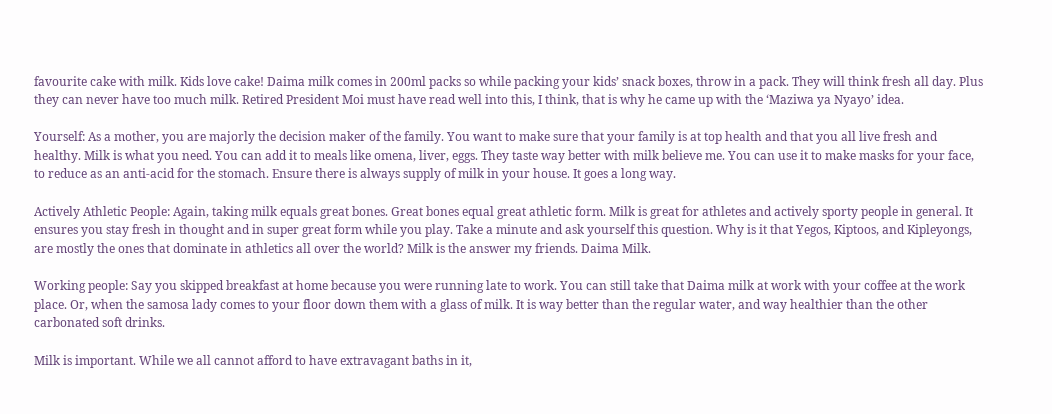favourite cake with milk. Kids love cake! Daima milk comes in 200ml packs so while packing your kids’ snack boxes, throw in a pack. They will think fresh all day. Plus they can never have too much milk. Retired President Moi must have read well into this, I think, that is why he came up with the ‘Maziwa ya Nyayo’ idea.

Yourself: As a mother, you are majorly the decision maker of the family. You want to make sure that your family is at top health and that you all live fresh and healthy. Milk is what you need. You can add it to meals like omena, liver, eggs. They taste way better with milk believe me. You can use it to make masks for your face, to reduce as an anti-acid for the stomach. Ensure there is always supply of milk in your house. It goes a long way.

Actively Athletic People: Again, taking milk equals great bones. Great bones equal great athletic form. Milk is great for athletes and actively sporty people in general. It ensures you stay fresh in thought and in super great form while you play. Take a minute and ask yourself this question. Why is it that Yegos, Kiptoos, and Kipleyongs, are mostly the ones that dominate in athletics all over the world? Milk is the answer my friends. Daima Milk.

Working people: Say you skipped breakfast at home because you were running late to work. You can still take that Daima milk at work with your coffee at the work place. Or, when the samosa lady comes to your floor down them with a glass of milk. It is way better than the regular water, and way healthier than the other carbonated soft drinks.

Milk is important. While we all cannot afford to have extravagant baths in it,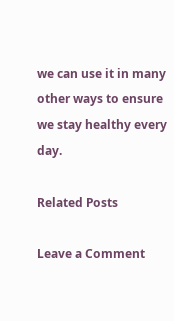we can use it in many other ways to ensure we stay healthy every day.

Related Posts

Leave a Comment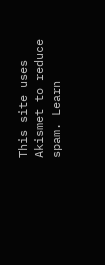This site uses Akismet to reduce spam. Learn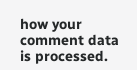how your comment data is processed.